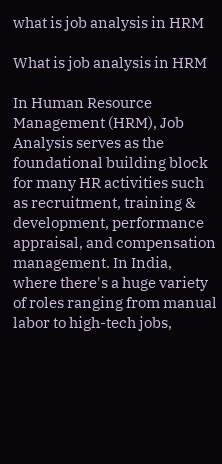what is job analysis in HRM

What is job analysis in HRM

In Human Resource Management (HRM), Job Analysis serves as the foundational building block for many HR activities such as recruitment, training & development, performance appraisal, and compensation management. In India, where there's a huge variety of roles ranging from manual labor to high-tech jobs,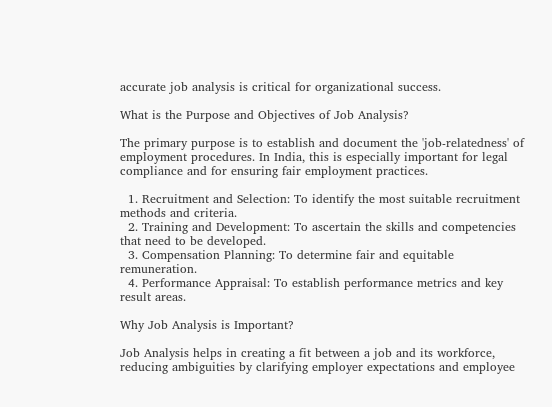accurate job analysis is critical for organizational success.

What is the Purpose and Objectives of Job Analysis?

The primary purpose is to establish and document the 'job-relatedness' of employment procedures. In India, this is especially important for legal compliance and for ensuring fair employment practices.

  1. Recruitment and Selection: To identify the most suitable recruitment methods and criteria.
  2. Training and Development: To ascertain the skills and competencies that need to be developed.
  3. Compensation Planning: To determine fair and equitable remuneration.
  4. Performance Appraisal: To establish performance metrics and key result areas.

Why Job Analysis is Important?

Job Analysis helps in creating a fit between a job and its workforce, reducing ambiguities by clarifying employer expectations and employee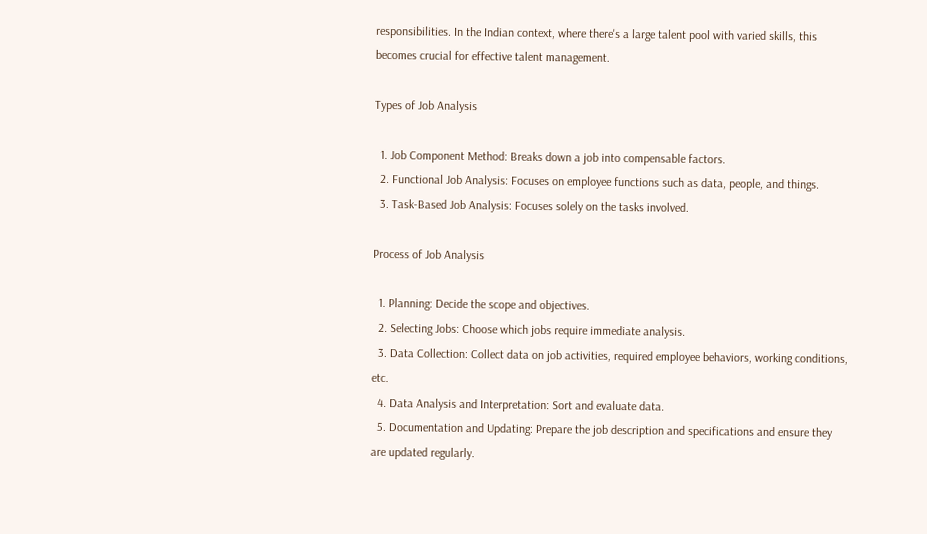responsibilities. In the Indian context, where there's a large talent pool with varied skills, this becomes crucial for effective talent management.

Types of Job Analysis

  1. Job Component Method: Breaks down a job into compensable factors.
  2. Functional Job Analysis: Focuses on employee functions such as data, people, and things.
  3. Task-Based Job Analysis: Focuses solely on the tasks involved.

Process of Job Analysis

  1. Planning: Decide the scope and objectives.
  2. Selecting Jobs: Choose which jobs require immediate analysis.
  3. Data Collection: Collect data on job activities, required employee behaviors, working conditions, etc.
  4. Data Analysis and Interpretation: Sort and evaluate data.
  5. Documentation and Updating: Prepare the job description and specifications and ensure they are updated regularly.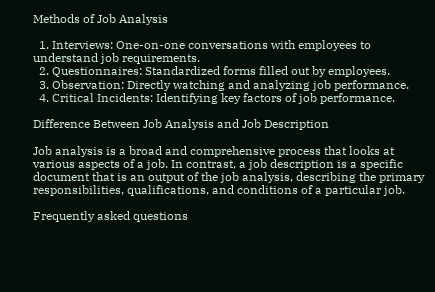Methods of Job Analysis

  1. Interviews: One-on-one conversations with employees to understand job requirements.
  2. Questionnaires: Standardized forms filled out by employees.
  3. Observation: Directly watching and analyzing job performance.
  4. Critical Incidents: Identifying key factors of job performance.

Difference Between Job Analysis and Job Description

Job analysis is a broad and comprehensive process that looks at various aspects of a job. In contrast, a job description is a specific document that is an output of the job analysis, describing the primary responsibilities, qualifications, and conditions of a particular job.

Frequently asked questions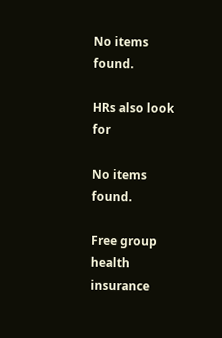No items found.

HRs also look for

No items found.

Free group health insurance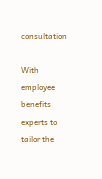consultation

With employee benefits experts to tailor the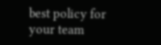best policy for your team